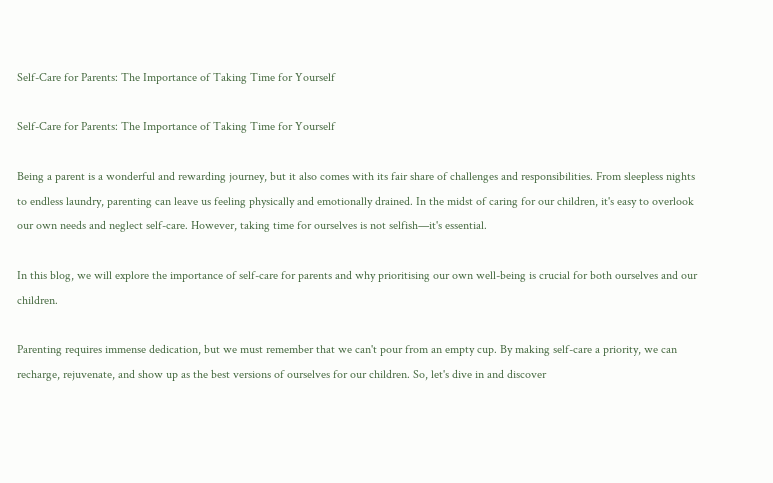Self-Care for Parents: The Importance of Taking Time for Yourself

Self-Care for Parents: The Importance of Taking Time for Yourself

Being a parent is a wonderful and rewarding journey, but it also comes with its fair share of challenges and responsibilities. From sleepless nights to endless laundry, parenting can leave us feeling physically and emotionally drained. In the midst of caring for our children, it's easy to overlook our own needs and neglect self-care. However, taking time for ourselves is not selfish—it's essential.

In this blog, we will explore the importance of self-care for parents and why prioritising our own well-being is crucial for both ourselves and our children.

Parenting requires immense dedication, but we must remember that we can't pour from an empty cup. By making self-care a priority, we can recharge, rejuvenate, and show up as the best versions of ourselves for our children. So, let's dive in and discover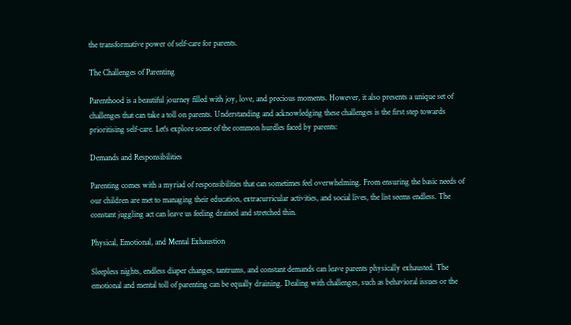the transformative power of self-care for parents.

The Challenges of Parenting

Parenthood is a beautiful journey filled with joy, love, and precious moments. However, it also presents a unique set of challenges that can take a toll on parents. Understanding and acknowledging these challenges is the first step towards prioritising self-care. Let's explore some of the common hurdles faced by parents:

Demands and Responsibilities

Parenting comes with a myriad of responsibilities that can sometimes feel overwhelming. From ensuring the basic needs of our children are met to managing their education, extracurricular activities, and social lives, the list seems endless. The constant juggling act can leave us feeling drained and stretched thin.

Physical, Emotional, and Mental Exhaustion

Sleepless nights, endless diaper changes, tantrums, and constant demands can leave parents physically exhausted. The emotional and mental toll of parenting can be equally draining. Dealing with challenges, such as behavioral issues or the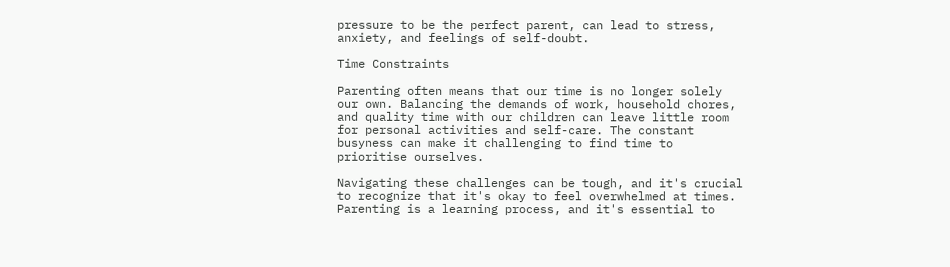pressure to be the perfect parent, can lead to stress, anxiety, and feelings of self-doubt.

Time Constraints

Parenting often means that our time is no longer solely our own. Balancing the demands of work, household chores, and quality time with our children can leave little room for personal activities and self-care. The constant busyness can make it challenging to find time to prioritise ourselves.

Navigating these challenges can be tough, and it's crucial to recognize that it's okay to feel overwhelmed at times. Parenting is a learning process, and it's essential to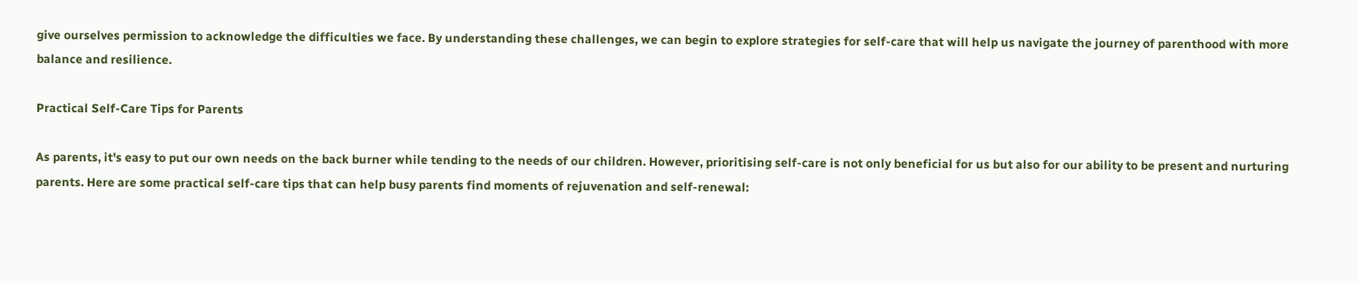give ourselves permission to acknowledge the difficulties we face. By understanding these challenges, we can begin to explore strategies for self-care that will help us navigate the journey of parenthood with more balance and resilience.

Practical Self-Care Tips for Parents

As parents, it's easy to put our own needs on the back burner while tending to the needs of our children. However, prioritising self-care is not only beneficial for us but also for our ability to be present and nurturing parents. Here are some practical self-care tips that can help busy parents find moments of rejuvenation and self-renewal: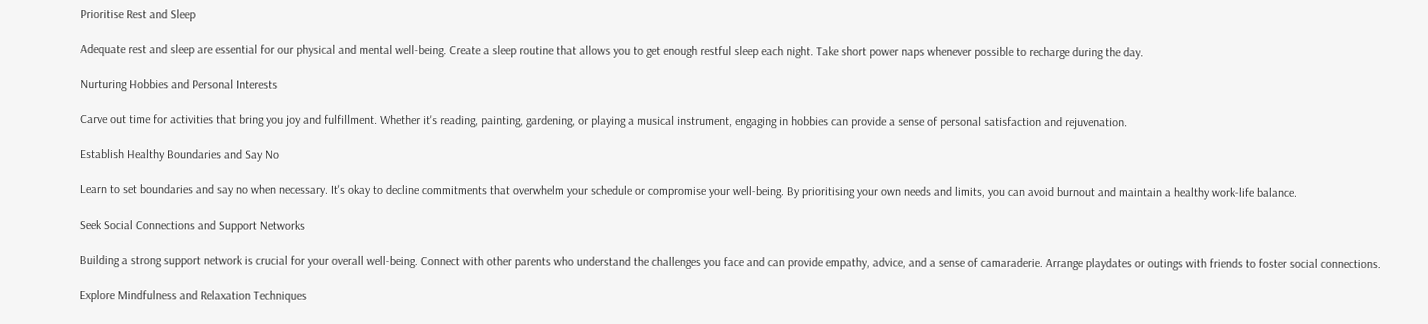Prioritise Rest and Sleep

Adequate rest and sleep are essential for our physical and mental well-being. Create a sleep routine that allows you to get enough restful sleep each night. Take short power naps whenever possible to recharge during the day.

Nurturing Hobbies and Personal Interests

Carve out time for activities that bring you joy and fulfillment. Whether it's reading, painting, gardening, or playing a musical instrument, engaging in hobbies can provide a sense of personal satisfaction and rejuvenation.

Establish Healthy Boundaries and Say No

Learn to set boundaries and say no when necessary. It's okay to decline commitments that overwhelm your schedule or compromise your well-being. By prioritising your own needs and limits, you can avoid burnout and maintain a healthy work-life balance.

Seek Social Connections and Support Networks

Building a strong support network is crucial for your overall well-being. Connect with other parents who understand the challenges you face and can provide empathy, advice, and a sense of camaraderie. Arrange playdates or outings with friends to foster social connections.

Explore Mindfulness and Relaxation Techniques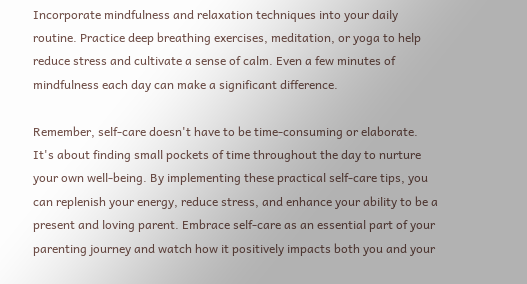Incorporate mindfulness and relaxation techniques into your daily routine. Practice deep breathing exercises, meditation, or yoga to help reduce stress and cultivate a sense of calm. Even a few minutes of mindfulness each day can make a significant difference.

Remember, self-care doesn't have to be time-consuming or elaborate. It's about finding small pockets of time throughout the day to nurture your own well-being. By implementing these practical self-care tips, you can replenish your energy, reduce stress, and enhance your ability to be a present and loving parent. Embrace self-care as an essential part of your parenting journey and watch how it positively impacts both you and your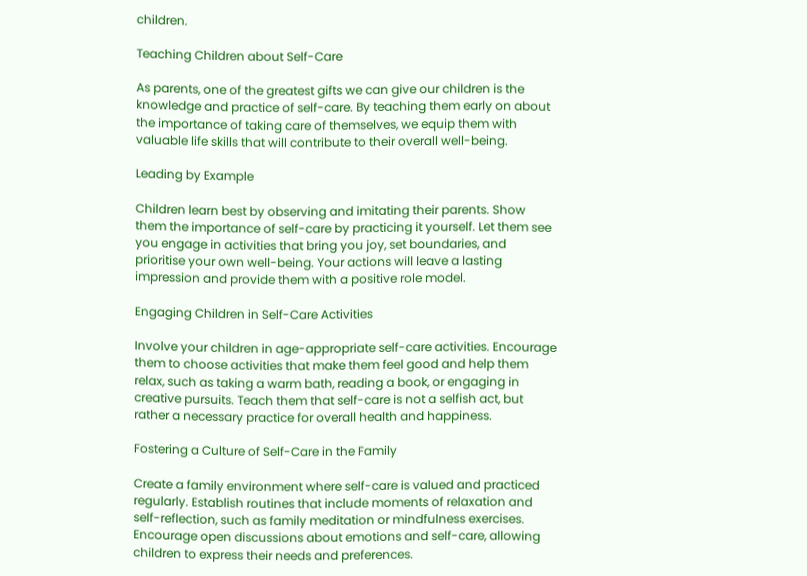children.

Teaching Children about Self-Care

As parents, one of the greatest gifts we can give our children is the knowledge and practice of self-care. By teaching them early on about the importance of taking care of themselves, we equip them with valuable life skills that will contribute to their overall well-being.

Leading by Example

Children learn best by observing and imitating their parents. Show them the importance of self-care by practicing it yourself. Let them see you engage in activities that bring you joy, set boundaries, and prioritise your own well-being. Your actions will leave a lasting impression and provide them with a positive role model.

Engaging Children in Self-Care Activities

Involve your children in age-appropriate self-care activities. Encourage them to choose activities that make them feel good and help them relax, such as taking a warm bath, reading a book, or engaging in creative pursuits. Teach them that self-care is not a selfish act, but rather a necessary practice for overall health and happiness.

Fostering a Culture of Self-Care in the Family

Create a family environment where self-care is valued and practiced regularly. Establish routines that include moments of relaxation and self-reflection, such as family meditation or mindfulness exercises. Encourage open discussions about emotions and self-care, allowing children to express their needs and preferences.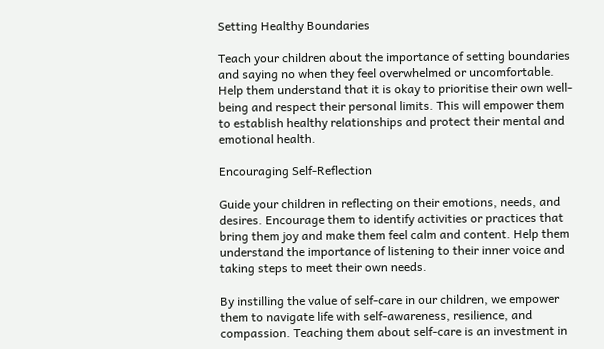Setting Healthy Boundaries

Teach your children about the importance of setting boundaries and saying no when they feel overwhelmed or uncomfortable. Help them understand that it is okay to prioritise their own well-being and respect their personal limits. This will empower them to establish healthy relationships and protect their mental and emotional health.

Encouraging Self-Reflection

Guide your children in reflecting on their emotions, needs, and desires. Encourage them to identify activities or practices that bring them joy and make them feel calm and content. Help them understand the importance of listening to their inner voice and taking steps to meet their own needs.

By instilling the value of self-care in our children, we empower them to navigate life with self-awareness, resilience, and compassion. Teaching them about self-care is an investment in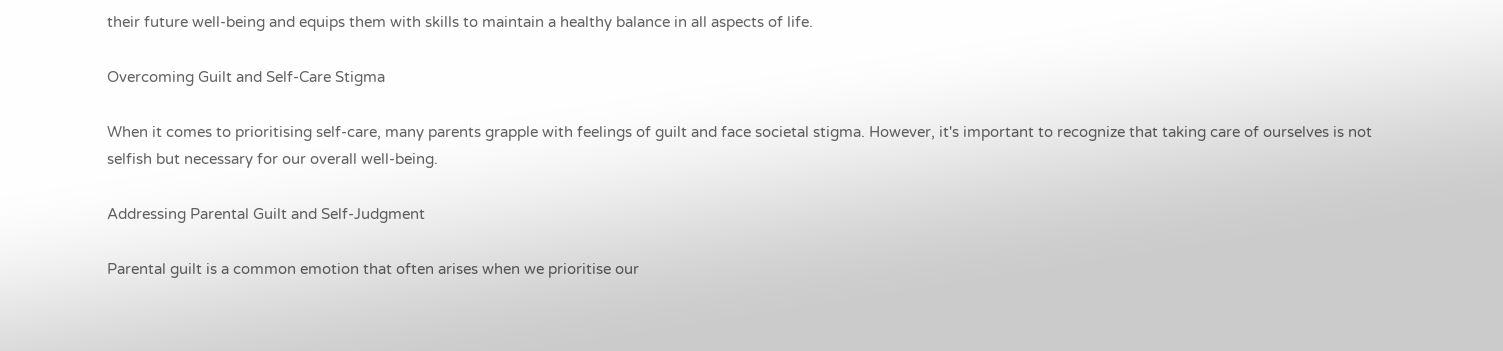their future well-being and equips them with skills to maintain a healthy balance in all aspects of life.

Overcoming Guilt and Self-Care Stigma

When it comes to prioritising self-care, many parents grapple with feelings of guilt and face societal stigma. However, it's important to recognize that taking care of ourselves is not selfish but necessary for our overall well-being.

Addressing Parental Guilt and Self-Judgment

Parental guilt is a common emotion that often arises when we prioritise our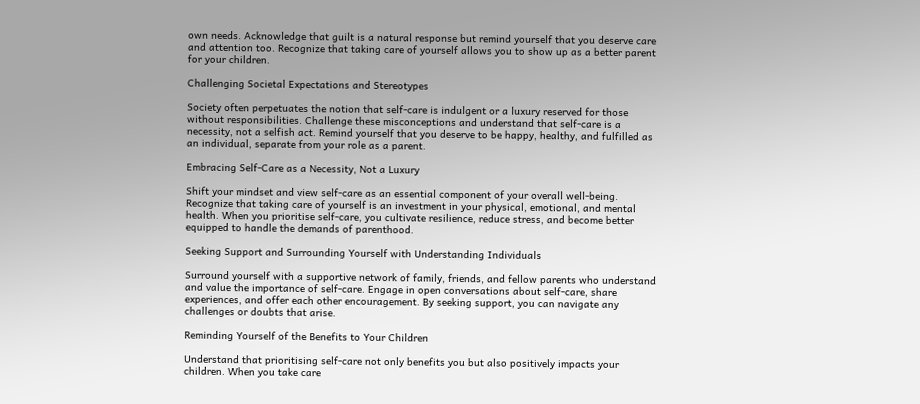own needs. Acknowledge that guilt is a natural response but remind yourself that you deserve care and attention too. Recognize that taking care of yourself allows you to show up as a better parent for your children.

Challenging Societal Expectations and Stereotypes

Society often perpetuates the notion that self-care is indulgent or a luxury reserved for those without responsibilities. Challenge these misconceptions and understand that self-care is a necessity, not a selfish act. Remind yourself that you deserve to be happy, healthy, and fulfilled as an individual, separate from your role as a parent.

Embracing Self-Care as a Necessity, Not a Luxury

Shift your mindset and view self-care as an essential component of your overall well-being. Recognize that taking care of yourself is an investment in your physical, emotional, and mental health. When you prioritise self-care, you cultivate resilience, reduce stress, and become better equipped to handle the demands of parenthood.

Seeking Support and Surrounding Yourself with Understanding Individuals

Surround yourself with a supportive network of family, friends, and fellow parents who understand and value the importance of self-care. Engage in open conversations about self-care, share experiences, and offer each other encouragement. By seeking support, you can navigate any challenges or doubts that arise.

Reminding Yourself of the Benefits to Your Children

Understand that prioritising self-care not only benefits you but also positively impacts your children. When you take care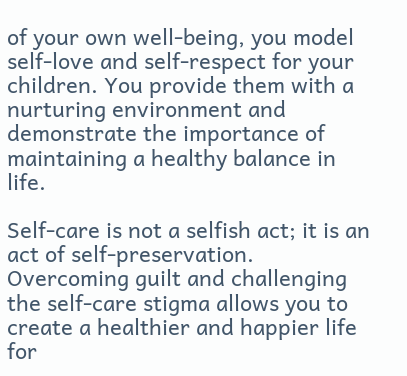of your own well-being, you model self-love and self-respect for your children. You provide them with a nurturing environment and demonstrate the importance of maintaining a healthy balance in life.

Self-care is not a selfish act; it is an act of self-preservation. Overcoming guilt and challenging the self-care stigma allows you to create a healthier and happier life for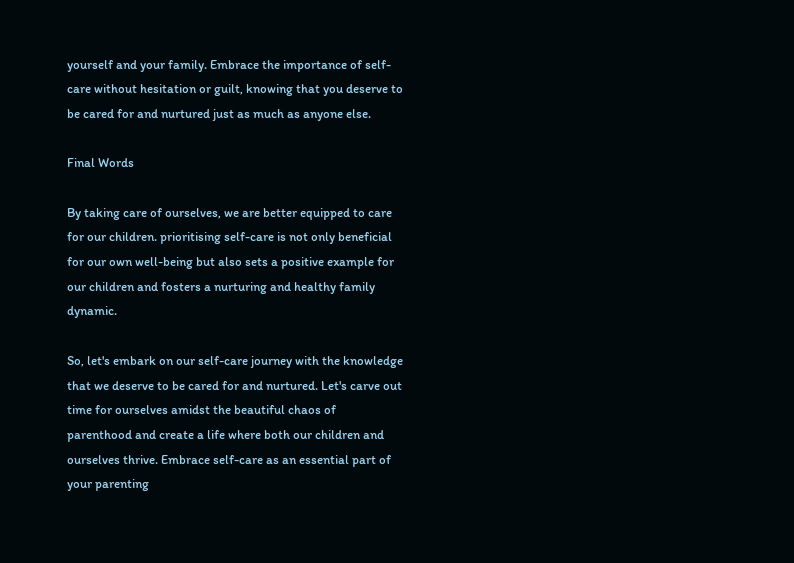yourself and your family. Embrace the importance of self-care without hesitation or guilt, knowing that you deserve to be cared for and nurtured just as much as anyone else.

Final Words

By taking care of ourselves, we are better equipped to care for our children. prioritising self-care is not only beneficial for our own well-being but also sets a positive example for our children and fosters a nurturing and healthy family dynamic.

So, let's embark on our self-care journey with the knowledge that we deserve to be cared for and nurtured. Let's carve out time for ourselves amidst the beautiful chaos of parenthood and create a life where both our children and ourselves thrive. Embrace self-care as an essential part of your parenting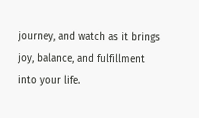journey, and watch as it brings joy, balance, and fulfillment into your life.